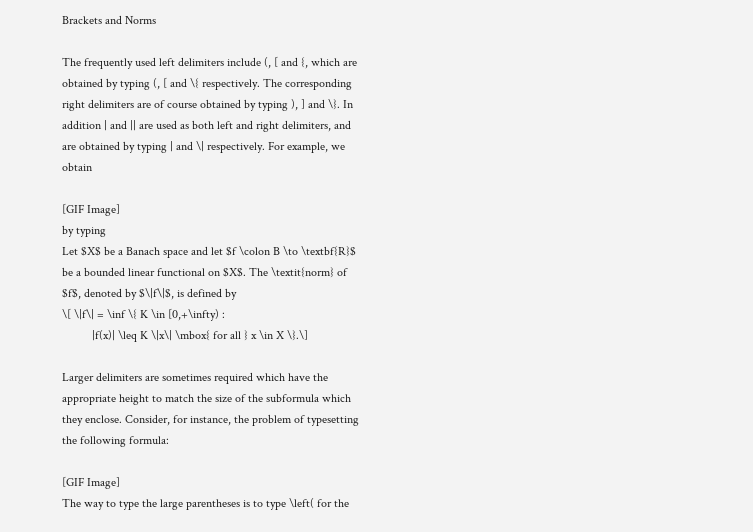Brackets and Norms

The frequently used left delimiters include (, [ and {, which are obtained by typing (, [ and \{ respectively. The corresponding right delimiters are of course obtained by typing ), ] and \}. In addition | and || are used as both left and right delimiters, and are obtained by typing | and \| respectively. For example, we obtain

[GIF Image]
by typing
Let $X$ be a Banach space and let $f \colon B \to \textbf{R}$
be a bounded linear functional on $X$. The \textit{norm} of
$f$, denoted by $\|f\|$, is defined by
\[ \|f\| = \inf \{ K \in [0,+\infty) :
          |f(x)| \leq K \|x\| \mbox{ for all } x \in X \}.\]

Larger delimiters are sometimes required which have the appropriate height to match the size of the subformula which they enclose. Consider, for instance, the problem of typesetting the following formula:

[GIF Image]
The way to type the large parentheses is to type \left( for the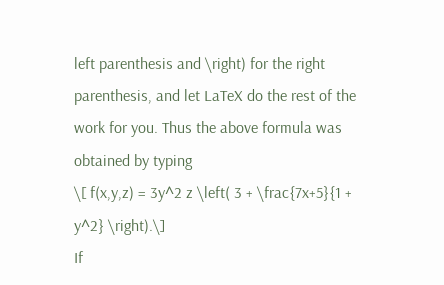left parenthesis and \right) for the right parenthesis, and let LaTeX do the rest of the work for you. Thus the above formula was obtained by typing
\[ f(x,y,z) = 3y^2 z \left( 3 + \frac{7x+5}{1 + y^2} \right).\]
If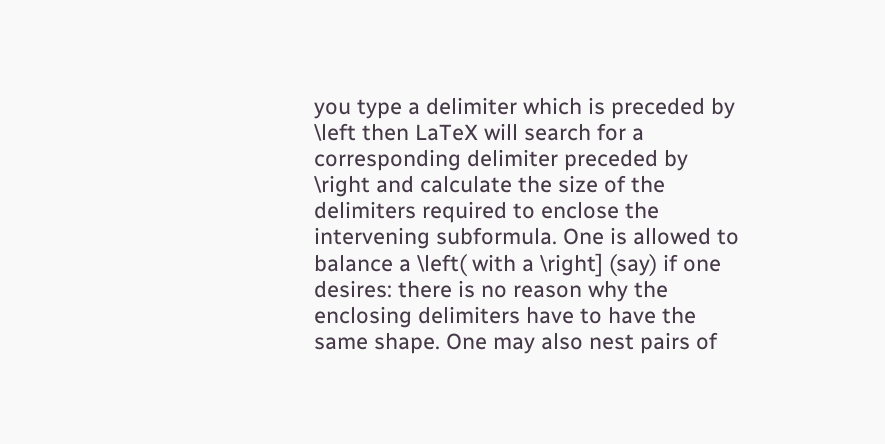you type a delimiter which is preceded by \left then LaTeX will search for a corresponding delimiter preceded by \right and calculate the size of the delimiters required to enclose the intervening subformula. One is allowed to balance a \left( with a \right] (say) if one desires: there is no reason why the enclosing delimiters have to have the same shape. One may also nest pairs of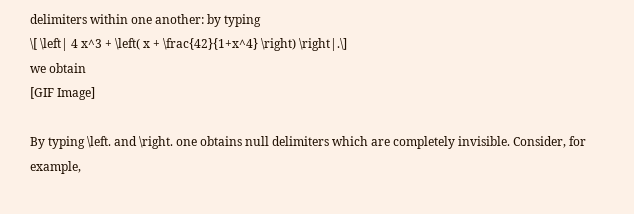delimiters within one another: by typing
\[ \left| 4 x^3 + \left( x + \frac{42}{1+x^4} \right) \right|.\]
we obtain
[GIF Image]

By typing \left. and \right. one obtains null delimiters which are completely invisible. Consider, for example,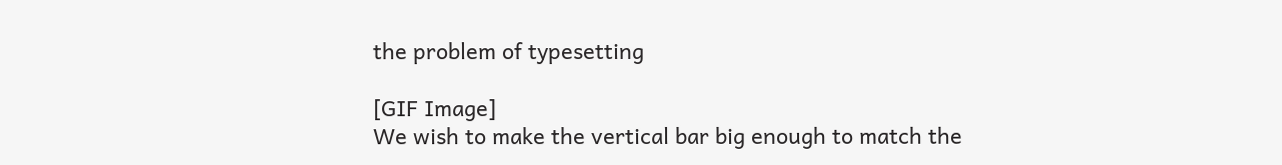the problem of typesetting

[GIF Image]
We wish to make the vertical bar big enough to match the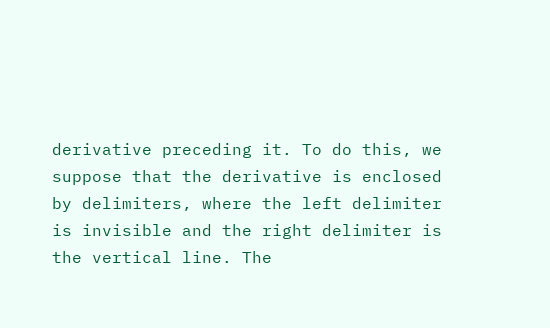derivative preceding it. To do this, we suppose that the derivative is enclosed by delimiters, where the left delimiter is invisible and the right delimiter is the vertical line. The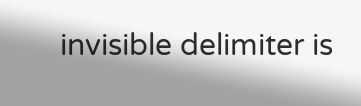invisible delimiter is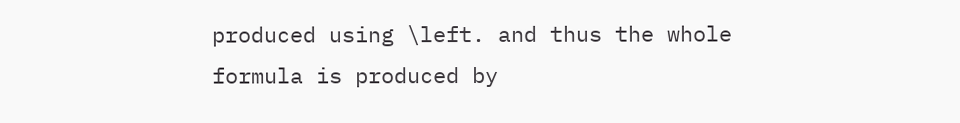produced using \left. and thus the whole formula is produced by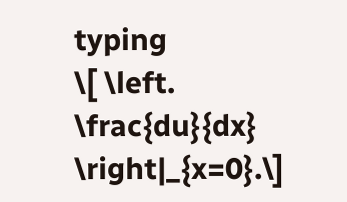typing
\[ \left. \frac{du}{dx} \right|_{x=0}.\]